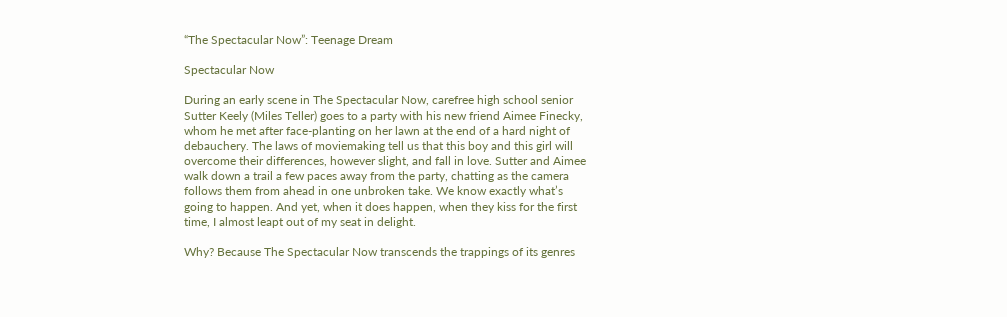“The Spectacular Now”: Teenage Dream

Spectacular Now

During an early scene in The Spectacular Now, carefree high school senior Sutter Keely (Miles Teller) goes to a party with his new friend Aimee Finecky, whom he met after face-planting on her lawn at the end of a hard night of debauchery. The laws of moviemaking tell us that this boy and this girl will overcome their differences, however slight, and fall in love. Sutter and Aimee walk down a trail a few paces away from the party, chatting as the camera follows them from ahead in one unbroken take. We know exactly what’s going to happen. And yet, when it does happen, when they kiss for the first time, I almost leapt out of my seat in delight.

Why? Because The Spectacular Now transcends the trappings of its genres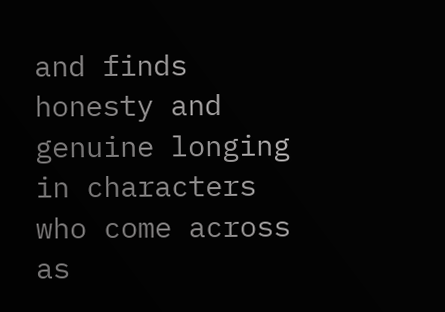and finds honesty and genuine longing in characters who come across as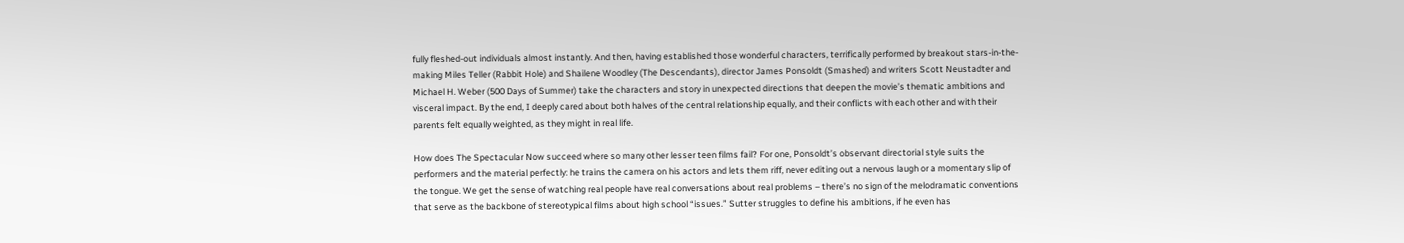fully fleshed-out individuals almost instantly. And then, having established those wonderful characters, terrifically performed by breakout stars-in-the-making Miles Teller (Rabbit Hole) and Shailene Woodley (The Descendants), director James Ponsoldt (Smashed) and writers Scott Neustadter and Michael H. Weber (500 Days of Summer) take the characters and story in unexpected directions that deepen the movie’s thematic ambitions and visceral impact. By the end, I deeply cared about both halves of the central relationship equally, and their conflicts with each other and with their parents felt equally weighted, as they might in real life.

How does The Spectacular Now succeed where so many other lesser teen films fail? For one, Ponsoldt’s observant directorial style suits the performers and the material perfectly: he trains the camera on his actors and lets them riff, never editing out a nervous laugh or a momentary slip of the tongue. We get the sense of watching real people have real conversations about real problems – there’s no sign of the melodramatic conventions that serve as the backbone of stereotypical films about high school “issues.” Sutter struggles to define his ambitions, if he even has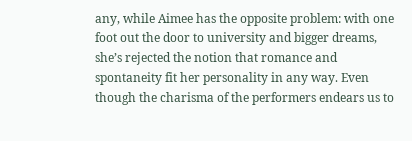any, while Aimee has the opposite problem: with one foot out the door to university and bigger dreams, she’s rejected the notion that romance and spontaneity fit her personality in any way. Even though the charisma of the performers endears us to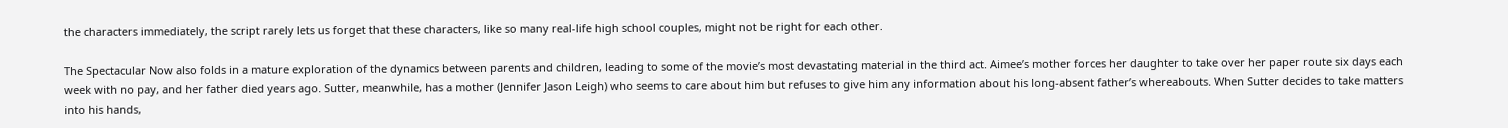the characters immediately, the script rarely lets us forget that these characters, like so many real-life high school couples, might not be right for each other.

The Spectacular Now also folds in a mature exploration of the dynamics between parents and children, leading to some of the movie’s most devastating material in the third act. Aimee’s mother forces her daughter to take over her paper route six days each week with no pay, and her father died years ago. Sutter, meanwhile, has a mother (Jennifer Jason Leigh) who seems to care about him but refuses to give him any information about his long-absent father’s whereabouts. When Sutter decides to take matters into his hands,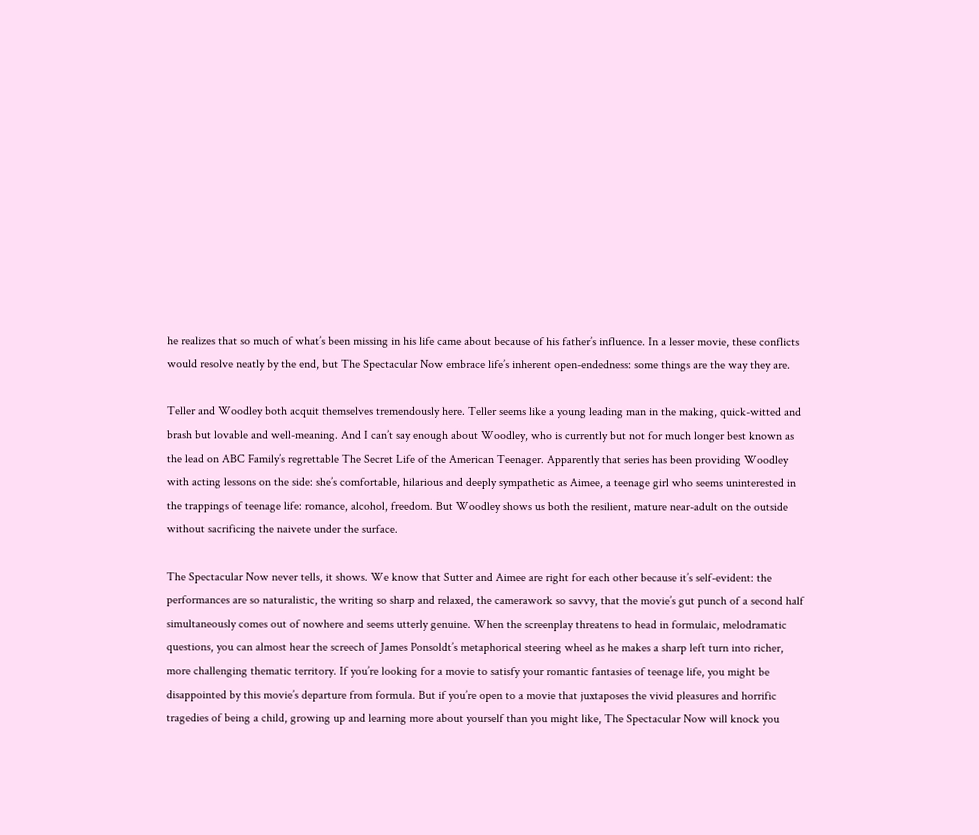he realizes that so much of what’s been missing in his life came about because of his father’s influence. In a lesser movie, these conflicts would resolve neatly by the end, but The Spectacular Now embrace life’s inherent open-endedness: some things are the way they are.

Teller and Woodley both acquit themselves tremendously here. Teller seems like a young leading man in the making, quick-witted and brash but lovable and well-meaning. And I can’t say enough about Woodley, who is currently but not for much longer best known as the lead on ABC Family’s regrettable The Secret Life of the American Teenager. Apparently that series has been providing Woodley with acting lessons on the side: she’s comfortable, hilarious and deeply sympathetic as Aimee, a teenage girl who seems uninterested in the trappings of teenage life: romance, alcohol, freedom. But Woodley shows us both the resilient, mature near-adult on the outside without sacrificing the naivete under the surface.

The Spectacular Now never tells, it shows. We know that Sutter and Aimee are right for each other because it’s self-evident: the performances are so naturalistic, the writing so sharp and relaxed, the camerawork so savvy, that the movie’s gut punch of a second half simultaneously comes out of nowhere and seems utterly genuine. When the screenplay threatens to head in formulaic, melodramatic questions, you can almost hear the screech of James Ponsoldt’s metaphorical steering wheel as he makes a sharp left turn into richer, more challenging thematic territory. If you’re looking for a movie to satisfy your romantic fantasies of teenage life, you might be disappointed by this movie’s departure from formula. But if you’re open to a movie that juxtaposes the vivid pleasures and horrific tragedies of being a child, growing up and learning more about yourself than you might like, The Spectacular Now will knock you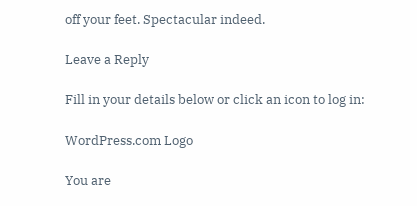off your feet. Spectacular indeed.

Leave a Reply

Fill in your details below or click an icon to log in:

WordPress.com Logo

You are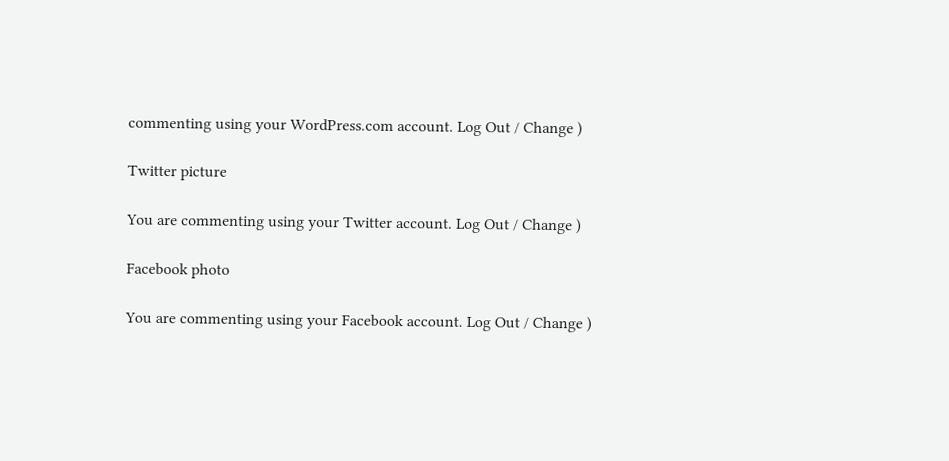commenting using your WordPress.com account. Log Out / Change )

Twitter picture

You are commenting using your Twitter account. Log Out / Change )

Facebook photo

You are commenting using your Facebook account. Log Out / Change )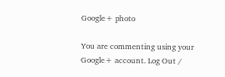Google+ photo

You are commenting using your Google+ account. Log Out /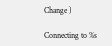Change )

Connecting to %s